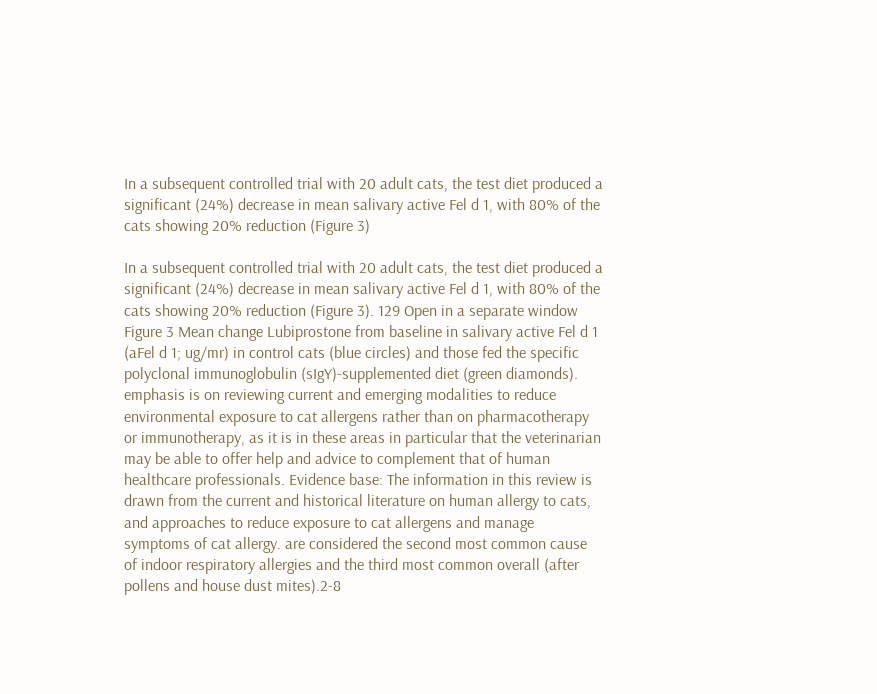In a subsequent controlled trial with 20 adult cats, the test diet produced a significant (24%) decrease in mean salivary active Fel d 1, with 80% of the cats showing 20% reduction (Figure 3)

In a subsequent controlled trial with 20 adult cats, the test diet produced a significant (24%) decrease in mean salivary active Fel d 1, with 80% of the cats showing 20% reduction (Figure 3). 129 Open in a separate window Figure 3 Mean change Lubiprostone from baseline in salivary active Fel d 1 (aFel d 1; ug/mr) in control cats (blue circles) and those fed the specific polyclonal immunoglobulin (sIgY)-supplemented diet (green diamonds). emphasis is on reviewing current and emerging modalities to reduce environmental exposure to cat allergens rather than on pharmacotherapy or immunotherapy, as it is in these areas in particular that the veterinarian may be able to offer help and advice to complement that of human healthcare professionals. Evidence base: The information in this review is drawn from the current and historical literature on human allergy to cats, and approaches to reduce exposure to cat allergens and manage symptoms of cat allergy. are considered the second most common cause of indoor respiratory allergies and the third most common overall (after pollens and house dust mites).2-8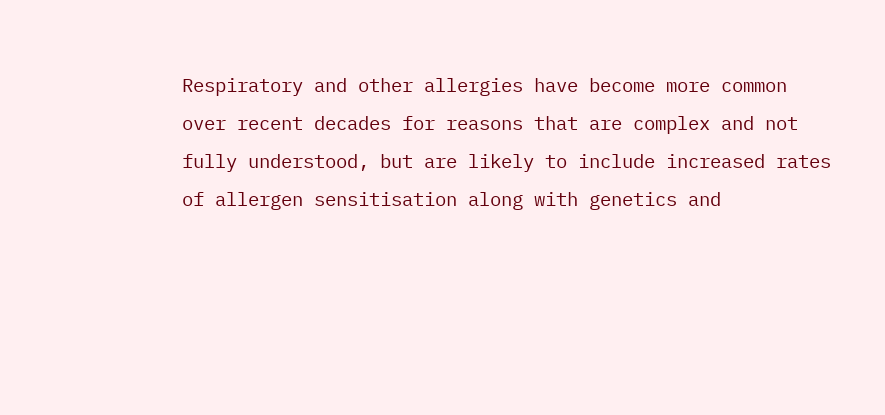Respiratory and other allergies have become more common over recent decades for reasons that are complex and not fully understood, but are likely to include increased rates of allergen sensitisation along with genetics and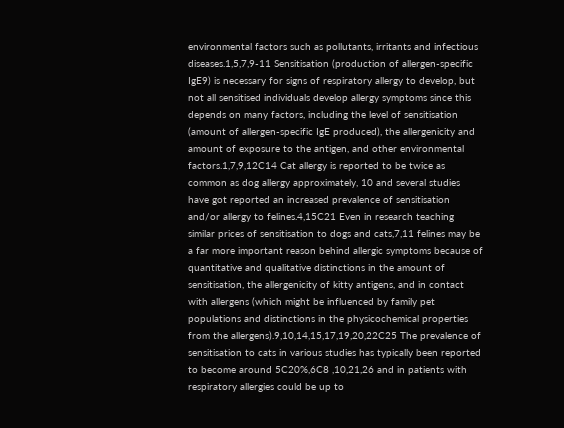environmental factors such as pollutants, irritants and infectious diseases.1,5,7,9-11 Sensitisation (production of allergen-specific IgE9) is necessary for signs of respiratory allergy to develop, but not all sensitised individuals develop allergy symptoms since this depends on many factors, including the level of sensitisation (amount of allergen-specific IgE produced), the allergenicity and amount of exposure to the antigen, and other environmental factors.1,7,9,12C14 Cat allergy is reported to be twice as common as dog allergy approximately, 10 and several studies have got reported an increased prevalence of sensitisation and/or allergy to felines.4,15C21 Even in research teaching similar prices of sensitisation to dogs and cats,7,11 felines may be a far more important reason behind allergic symptoms because of quantitative and qualitative distinctions in the amount of sensitisation, the allergenicity of kitty antigens, and in contact with allergens (which might be influenced by family pet populations and distinctions in the physicochemical properties from the allergens).9,10,14,15,17,19,20,22C25 The prevalence of sensitisation to cats in various studies has typically been reported to become around 5C20%,6C8 ,10,21,26 and in patients with respiratory allergies could be up to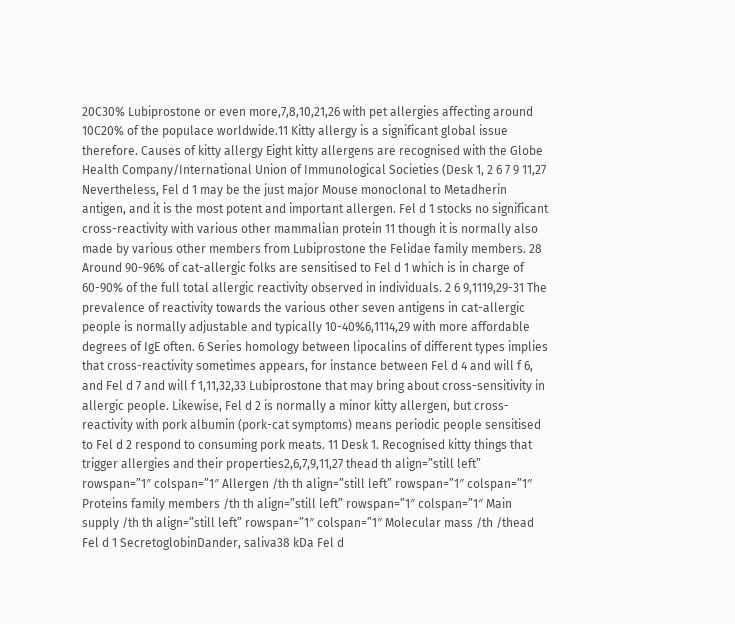20C30% Lubiprostone or even more,7,8,10,21,26 with pet allergies affecting around 10C20% of the populace worldwide.11 Kitty allergy is a significant global issue therefore. Causes of kitty allergy Eight kitty allergens are recognised with the Globe Health Company/International Union of Immunological Societies (Desk 1, 2 6 7 9 11,27 Nevertheless, Fel d 1 may be the just major Mouse monoclonal to Metadherin antigen, and it is the most potent and important allergen. Fel d 1 stocks no significant cross-reactivity with various other mammalian protein 11 though it is normally also made by various other members from Lubiprostone the Felidae family members. 28 Around 90-96% of cat-allergic folks are sensitised to Fel d 1 which is in charge of 60-90% of the full total allergic reactivity observed in individuals. 2 6 9,1119,29-31 The prevalence of reactivity towards the various other seven antigens in cat-allergic people is normally adjustable and typically 10-40%6,1114,29 with more affordable degrees of IgE often. 6 Series homology between lipocalins of different types implies that cross-reactivity sometimes appears, for instance between Fel d 4 and will f 6, and Fel d 7 and will f 1,11,32,33 Lubiprostone that may bring about cross-sensitivity in allergic people. Likewise, Fel d 2 is normally a minor kitty allergen, but cross-reactivity with pork albumin (pork-cat symptoms) means periodic people sensitised to Fel d 2 respond to consuming pork meats. 11 Desk 1. Recognised kitty things that trigger allergies and their properties2,6,7,9,11,27 thead th align=”still left” rowspan=”1″ colspan=”1″ Allergen /th th align=”still left” rowspan=”1″ colspan=”1″ Proteins family members /th th align=”still left” rowspan=”1″ colspan=”1″ Main supply /th th align=”still left” rowspan=”1″ colspan=”1″ Molecular mass /th /thead Fel d 1 SecretoglobinDander, saliva38 kDa Fel d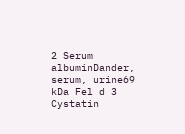2 Serum albuminDander, serum, urine69 kDa Fel d 3 Cystatin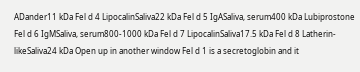ADander11 kDa Fel d 4 LipocalinSaliva22 kDa Fel d 5 IgASaliva, serum400 kDa Lubiprostone Fel d 6 IgMSaliva, serum800-1000 kDa Fel d 7 LipocalinSaliva17.5 kDa Fel d 8 Latherin-likeSaliva24 kDa Open up in another window Fel d 1 is a secretoglobin and it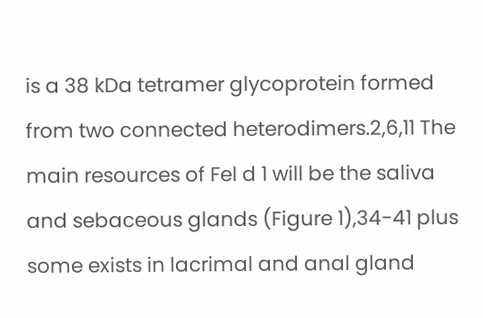is a 38 kDa tetramer glycoprotein formed from two connected heterodimers.2,6,11 The main resources of Fel d 1 will be the saliva and sebaceous glands (Figure 1),34-41 plus some exists in lacrimal and anal gland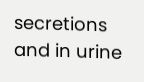secretions and in urine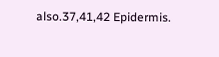also.37,41,42 Epidermis.